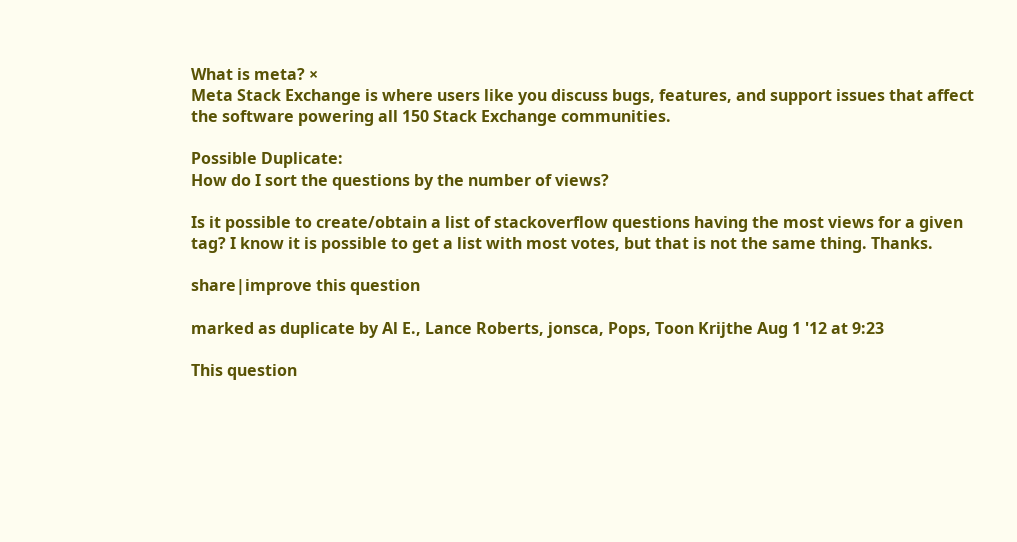What is meta? ×
Meta Stack Exchange is where users like you discuss bugs, features, and support issues that affect the software powering all 150 Stack Exchange communities.

Possible Duplicate:
How do I sort the questions by the number of views?

Is it possible to create/obtain a list of stackoverflow questions having the most views for a given tag? I know it is possible to get a list with most votes, but that is not the same thing. Thanks.

share|improve this question

marked as duplicate by Al E., Lance Roberts, jonsca, Pops, Toon Krijthe Aug 1 '12 at 9:23

This question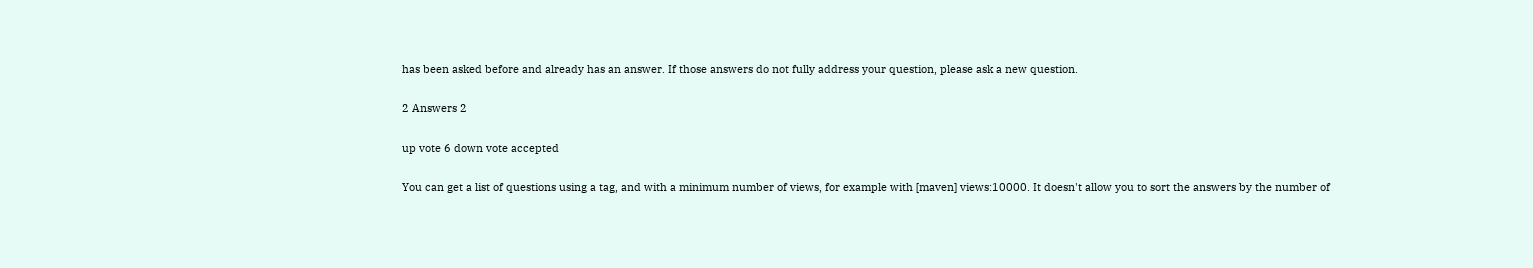has been asked before and already has an answer. If those answers do not fully address your question, please ask a new question.

2 Answers 2

up vote 6 down vote accepted

You can get a list of questions using a tag, and with a minimum number of views, for example with [maven] views:10000. It doesn't allow you to sort the answers by the number of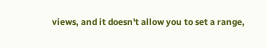views, and it doesn't allow you to set a range,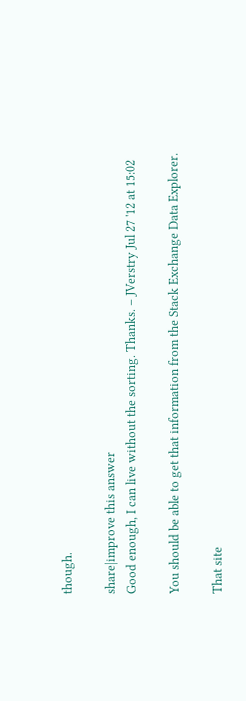though.

share|improve this answer
Good enough, I can live without the sorting. Thanks. – JVerstry Jul 27 '12 at 15:02

You should be able to get that information from the Stack Exchange Data Explorer.

That site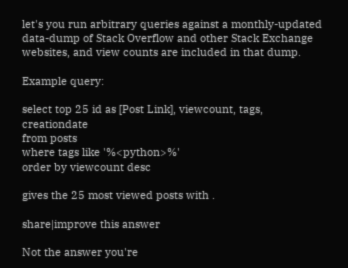let's you run arbitrary queries against a monthly-updated data-dump of Stack Overflow and other Stack Exchange websites, and view counts are included in that dump.

Example query:

select top 25 id as [Post Link], viewcount, tags, creationdate
from posts
where tags like '%<python>%'
order by viewcount desc

gives the 25 most viewed posts with .

share|improve this answer

Not the answer you're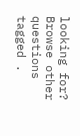looking for? Browse other questions tagged .